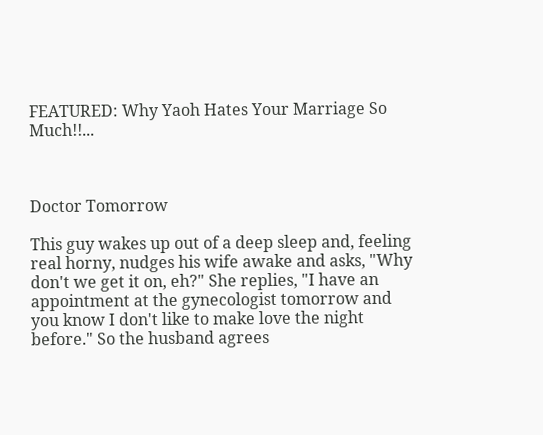FEATURED: Why Yaoh Hates Your Marriage So Much!!...



Doctor Tomorrow

This guy wakes up out of a deep sleep and, feeling real horny, nudges his wife awake and asks, "Why don't we get it on, eh?" She replies, "I have an appointment at the gynecologist tomorrow and you know I don't like to make love the night before." So the husband agrees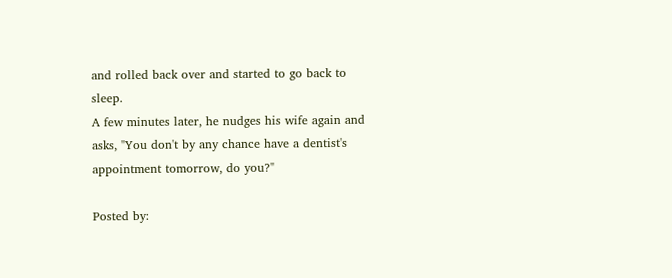and rolled back over and started to go back to sleep.
A few minutes later, he nudges his wife again and asks, "You don't by any chance have a dentist's appointment tomorrow, do you?"

Posted by: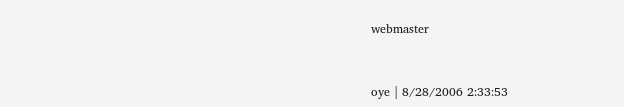webmaster


oye | 8/28/2006 2:33:53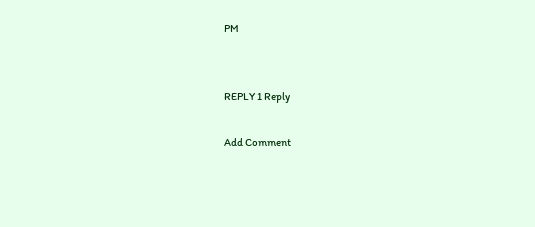PM


REPLY 1 Reply

Add Comment